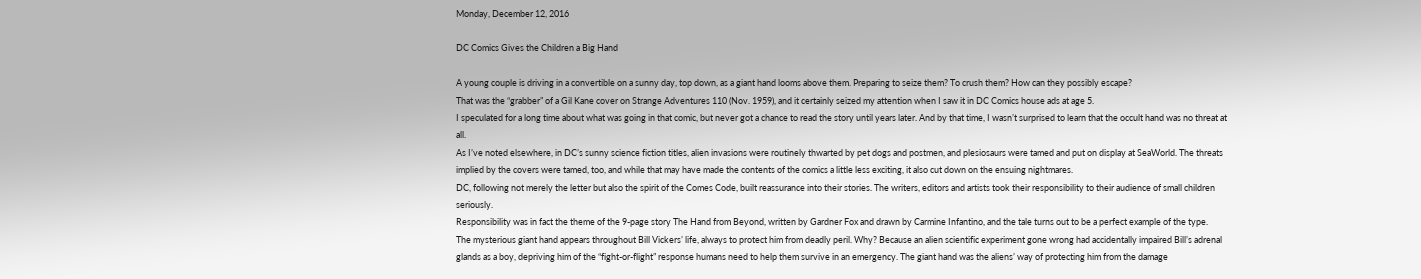Monday, December 12, 2016

DC Comics Gives the Children a Big Hand

A young couple is driving in a convertible on a sunny day, top down, as a giant hand looms above them. Preparing to seize them? To crush them? How can they possibly escape?
That was the “grabber” of a Gil Kane cover on Strange Adventures 110 (Nov. 1959), and it certainly seized my attention when I saw it in DC Comics house ads at age 5.
I speculated for a long time about what was going in that comic, but never got a chance to read the story until years later. And by that time, I wasn’t surprised to learn that the occult hand was no threat at all.
As I’ve noted elsewhere, in DC’s sunny science fiction titles, alien invasions were routinely thwarted by pet dogs and postmen, and plesiosaurs were tamed and put on display at SeaWorld. The threats implied by the covers were tamed, too, and while that may have made the contents of the comics a little less exciting, it also cut down on the ensuing nightmares.
DC, following not merely the letter but also the spirit of the Comes Code, built reassurance into their stories. The writers, editors and artists took their responsibility to their audience of small children seriously.
Responsibility was in fact the theme of the 9-page story The Hand from Beyond, written by Gardner Fox and drawn by Carmine Infantino, and the tale turns out to be a perfect example of the type.
The mysterious giant hand appears throughout Bill Vickers’ life, always to protect him from deadly peril. Why? Because an alien scientific experiment gone wrong had accidentally impaired Bill’s adrenal glands as a boy, depriving him of the “fight-or-flight” response humans need to help them survive in an emergency. The giant hand was the aliens’ way of protecting him from the damage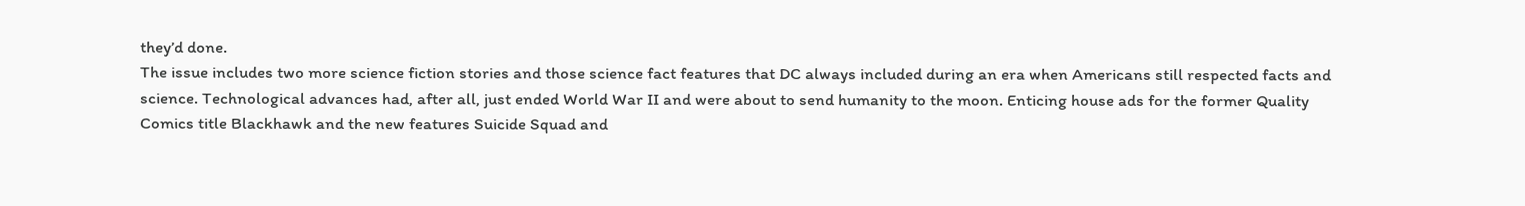they’d done.
The issue includes two more science fiction stories and those science fact features that DC always included during an era when Americans still respected facts and science. Technological advances had, after all, just ended World War II and were about to send humanity to the moon. Enticing house ads for the former Quality Comics title Blackhawk and the new features Suicide Squad and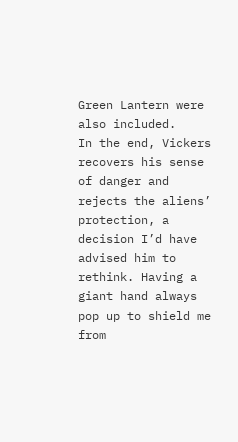Green Lantern were also included.
In the end, Vickers recovers his sense of danger and rejects the aliens’ protection, a decision I’d have advised him to rethink. Having a giant hand always pop up to shield me from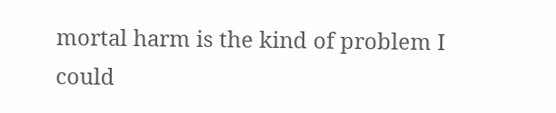mortal harm is the kind of problem I could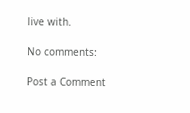live with.

No comments:

Post a Comment